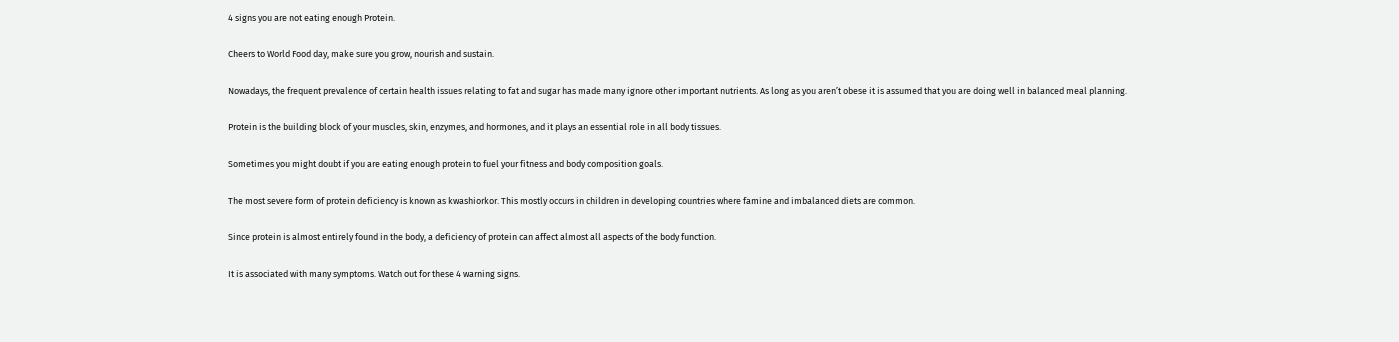4 signs you are not eating enough Protein.

Cheers to World Food day, make sure you grow, nourish and sustain.

Nowadays, the frequent prevalence of certain health issues relating to fat and sugar has made many ignore other important nutrients. As long as you aren’t obese it is assumed that you are doing well in balanced meal planning.

Protein is the building block of your muscles, skin, enzymes, and hormones, and it plays an essential role in all body tissues.

Sometimes you might doubt if you are eating enough protein to fuel your fitness and body composition goals.

The most severe form of protein deficiency is known as kwashiorkor. This mostly occurs in children in developing countries where famine and imbalanced diets are common.

Since protein is almost entirely found in the body, a deficiency of protein can affect almost all aspects of the body function.

It is associated with many symptoms. Watch out for these 4 warning signs.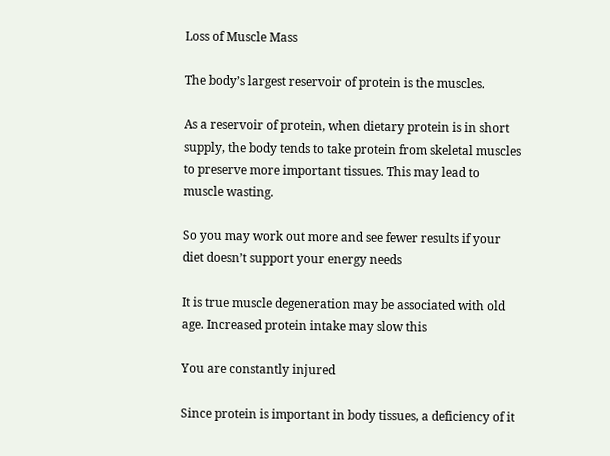Loss of Muscle Mass

The body’s largest reservoir of protein is the muscles.

As a reservoir of protein, when dietary protein is in short supply, the body tends to take protein from skeletal muscles to preserve more important tissues. This may lead to muscle wasting.

So you may work out more and see fewer results if your diet doesn’t support your energy needs

It is true muscle degeneration may be associated with old age. Increased protein intake may slow this

You are constantly injured

Since protein is important in body tissues, a deficiency of it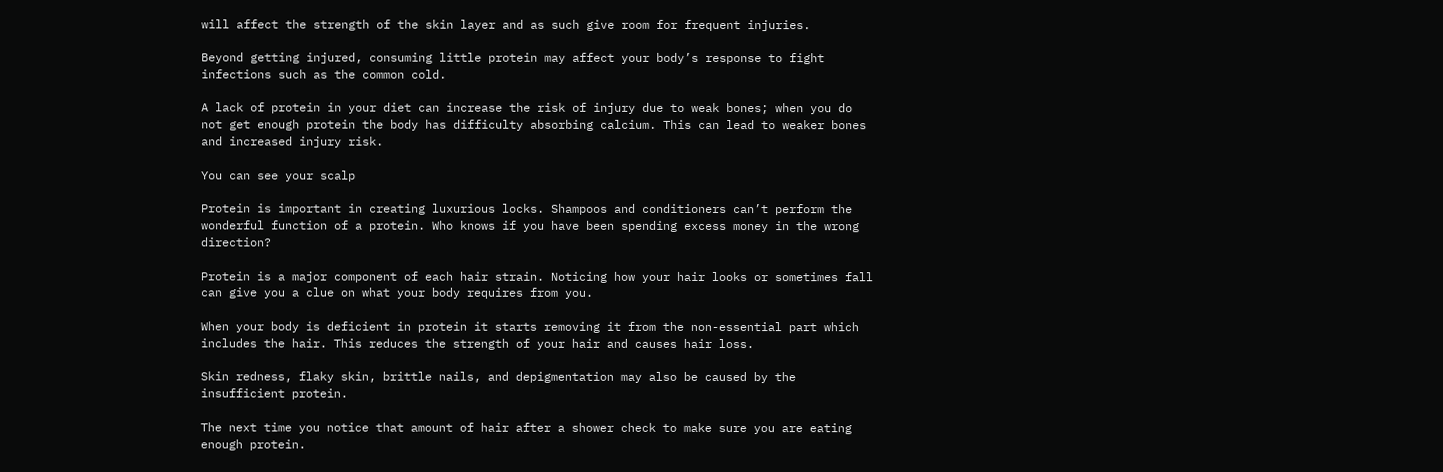will affect the strength of the skin layer and as such give room for frequent injuries.

Beyond getting injured, consuming little protein may affect your body’s response to fight infections such as the common cold.

A lack of protein in your diet can increase the risk of injury due to weak bones; when you do not get enough protein the body has difficulty absorbing calcium. This can lead to weaker bones and increased injury risk.

You can see your scalp

Protein is important in creating luxurious locks. Shampoos and conditioners can’t perform the wonderful function of a protein. Who knows if you have been spending excess money in the wrong direction?

Protein is a major component of each hair strain. Noticing how your hair looks or sometimes fall can give you a clue on what your body requires from you.

When your body is deficient in protein it starts removing it from the non-essential part which includes the hair. This reduces the strength of your hair and causes hair loss.

Skin redness, flaky skin, brittle nails, and depigmentation may also be caused by the insufficient protein.

The next time you notice that amount of hair after a shower check to make sure you are eating enough protein.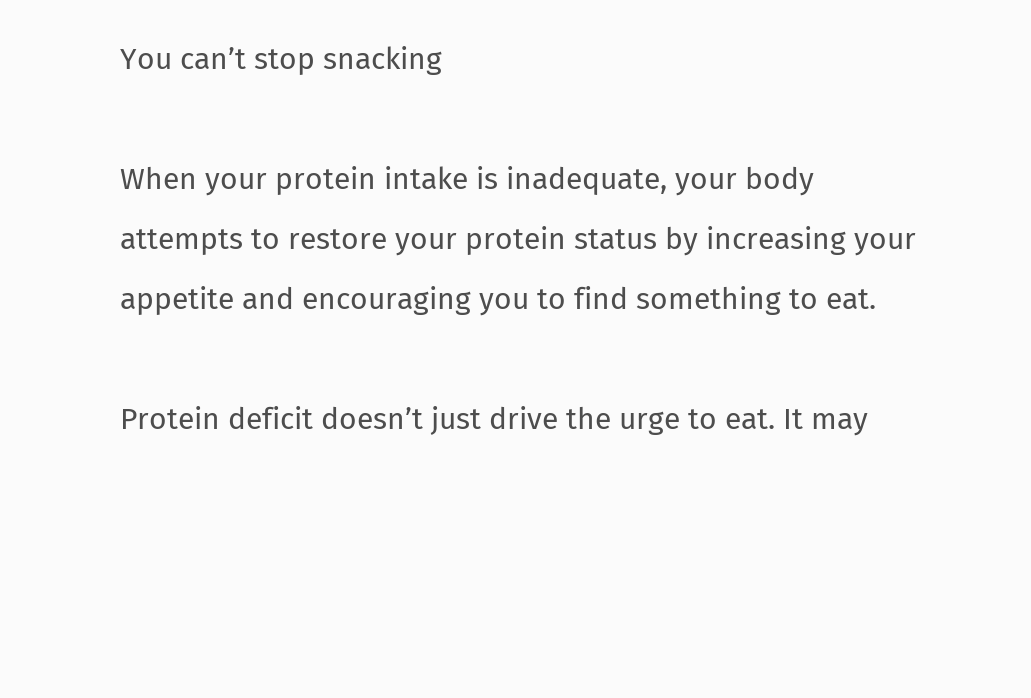You can’t stop snacking

When your protein intake is inadequate, your body attempts to restore your protein status by increasing your appetite and encouraging you to find something to eat.

Protein deficit doesn’t just drive the urge to eat. It may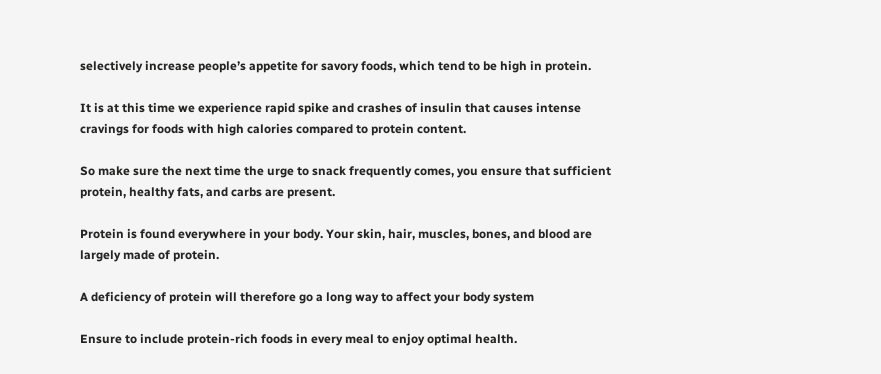selectively increase people’s appetite for savory foods, which tend to be high in protein.

It is at this time we experience rapid spike and crashes of insulin that causes intense cravings for foods with high calories compared to protein content.

So make sure the next time the urge to snack frequently comes, you ensure that sufficient protein, healthy fats, and carbs are present.

Protein is found everywhere in your body. Your skin, hair, muscles, bones, and blood are largely made of protein.

A deficiency of protein will therefore go a long way to affect your body system

Ensure to include protein-rich foods in every meal to enjoy optimal health.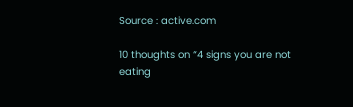Source : active.com

10 thoughts on “4 signs you are not eating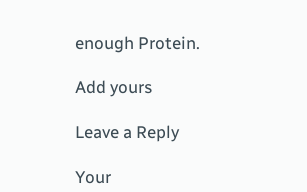enough Protein.

Add yours

Leave a Reply

Your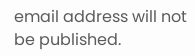email address will not be published.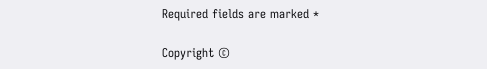Required fields are marked *

Copyright ©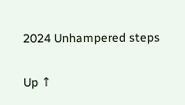2024 Unhampered steps

Up ↑